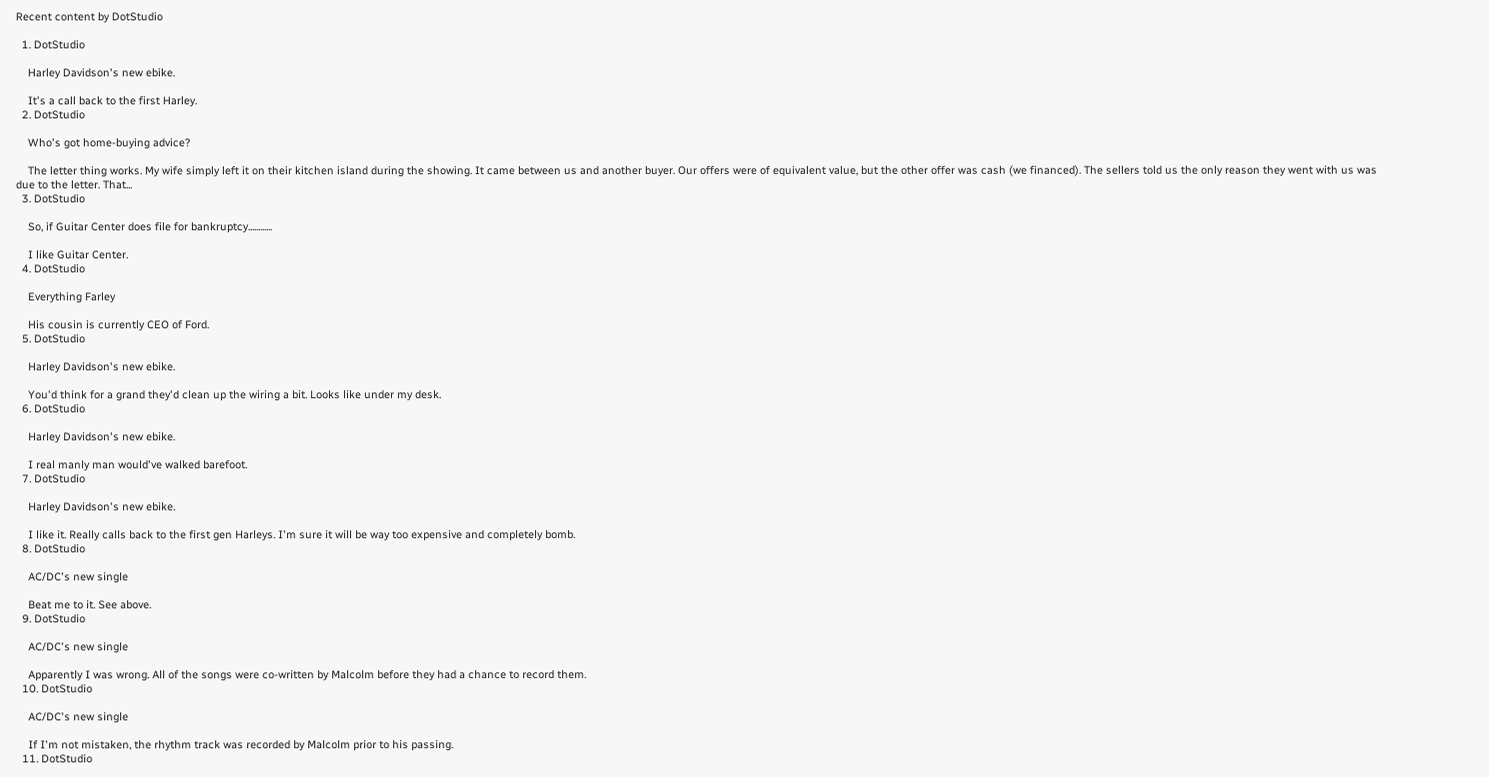Recent content by DotStudio

  1. DotStudio

    Harley Davidson's new ebike.

    It's a call back to the first Harley.
  2. DotStudio

    Who's got home-buying advice?

    The letter thing works. My wife simply left it on their kitchen island during the showing. It came between us and another buyer. Our offers were of equivalent value, but the other offer was cash (we financed). The sellers told us the only reason they went with us was due to the letter. That...
  3. DotStudio

    So, if Guitar Center does file for bankruptcy............

    I like Guitar Center.
  4. DotStudio

    Everything Farley

    His cousin is currently CEO of Ford.
  5. DotStudio

    Harley Davidson's new ebike.

    You'd think for a grand they'd clean up the wiring a bit. Looks like under my desk.
  6. DotStudio

    Harley Davidson's new ebike.

    I real manly man would've walked barefoot.
  7. DotStudio

    Harley Davidson's new ebike.

    I like it. Really calls back to the first gen Harleys. I'm sure it will be way too expensive and completely bomb.
  8. DotStudio

    AC/DC's new single

    Beat me to it. See above.
  9. DotStudio

    AC/DC's new single

    Apparently I was wrong. All of the songs were co-written by Malcolm before they had a chance to record them.
  10. DotStudio

    AC/DC's new single

    If I'm not mistaken, the rhythm track was recorded by Malcolm prior to his passing.
  11. DotStudio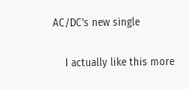AC/DC's new single

    I actually like this more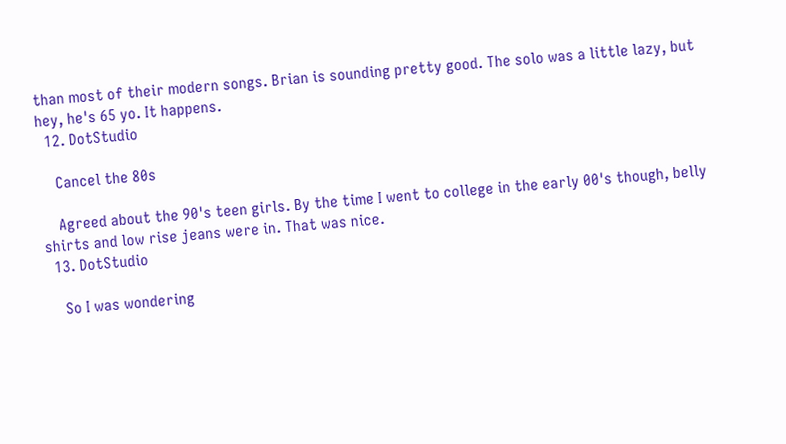than most of their modern songs. Brian is sounding pretty good. The solo was a little lazy, but hey, he's 65 yo. It happens.
  12. DotStudio

    Cancel the 80s

    Agreed about the 90's teen girls. By the time I went to college in the early 00's though, belly shirts and low rise jeans were in. That was nice.
  13. DotStudio

    So I was wondering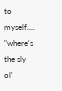to myself.... "where's the sly ol'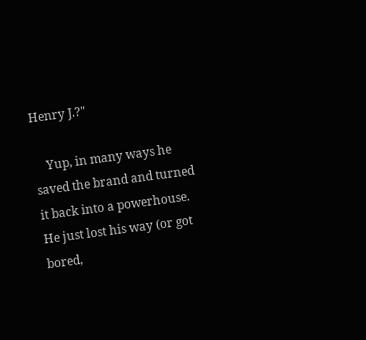Henry J.?"

    Yup, in many ways he saved the brand and turned it back into a powerhouse. He just lost his way (or got bored,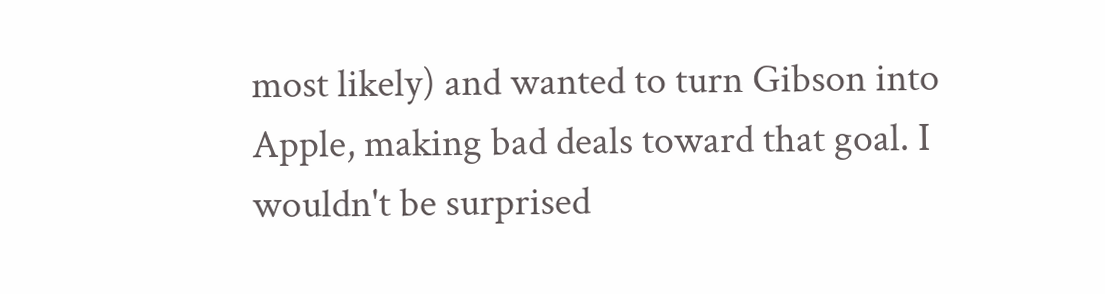most likely) and wanted to turn Gibson into Apple, making bad deals toward that goal. I wouldn't be surprised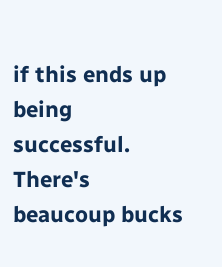if this ends up being successful. There's beaucoup bucks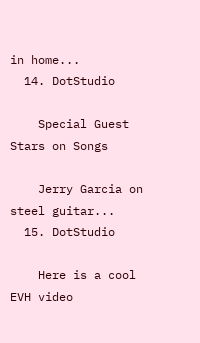in home...
  14. DotStudio

    Special Guest Stars on Songs

    Jerry Garcia on steel guitar...
  15. DotStudio

    Here is a cool EVH video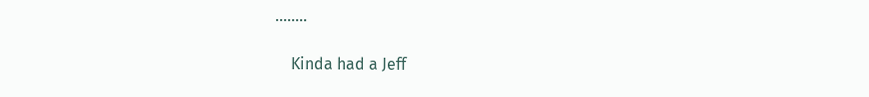........

    Kinda had a Jeff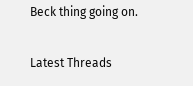Beck thing going on.

Latest Threads